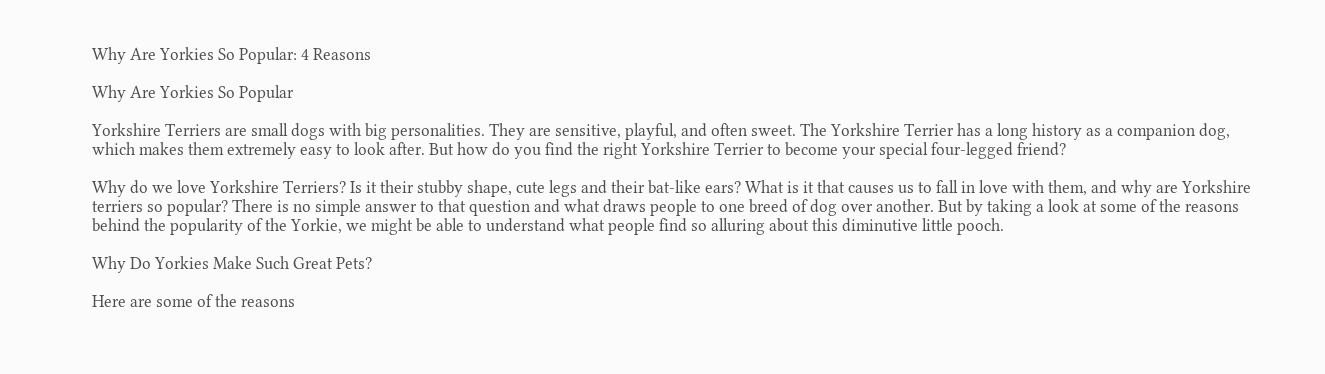Why Are Yorkies So Popular: 4 Reasons

Why Are Yorkies So Popular

Yorkshire Terriers are small dogs with big personalities. They are sensitive, playful, and often sweet. The Yorkshire Terrier has a long history as a companion dog, which makes them extremely easy to look after. But how do you find the right Yorkshire Terrier to become your special four-legged friend?

Why do we love Yorkshire Terriers? Is it their stubby shape, cute legs and their bat-like ears? What is it that causes us to fall in love with them, and why are Yorkshire terriers so popular? There is no simple answer to that question and what draws people to one breed of dog over another. But by taking a look at some of the reasons behind the popularity of the Yorkie, we might be able to understand what people find so alluring about this diminutive little pooch.

Why Do Yorkies Make Such Great Pets?

Here are some of the reasons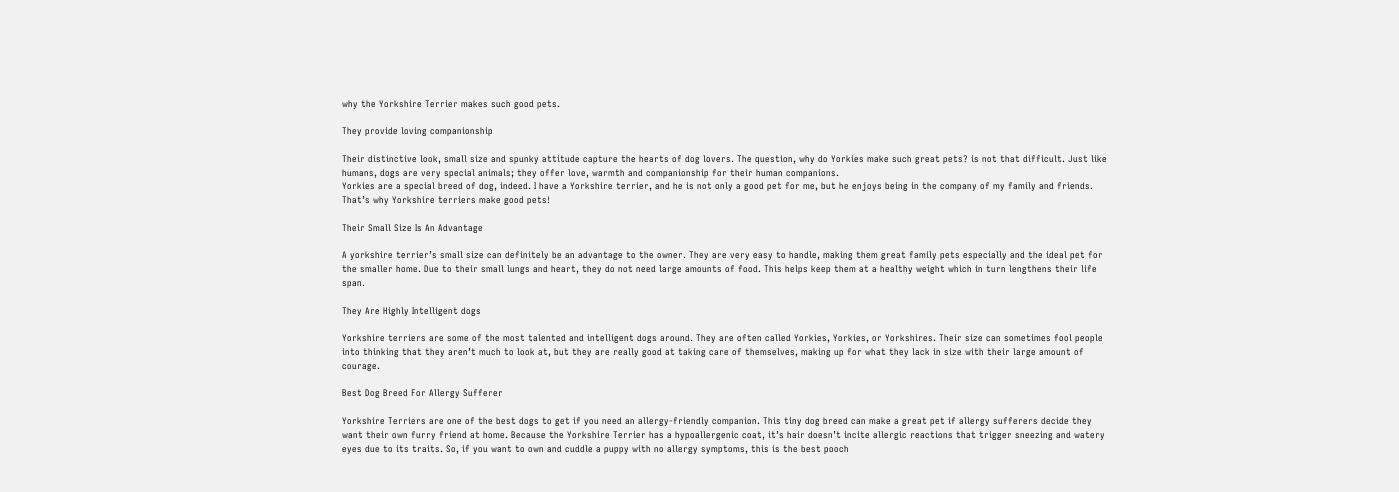why the Yorkshire Terrier makes such good pets.

They provide loving companionship

Their distinctive look, small size and spunky attitude capture the hearts of dog lovers. The question, why do Yorkies make such great pets? is not that difficult. Just like humans, dogs are very special animals; they offer love, warmth and companionship for their human companions.
Yorkies are a special breed of dog, indeed. I have a Yorkshire terrier, and he is not only a good pet for me, but he enjoys being in the company of my family and friends. That’s why Yorkshire terriers make good pets!

Their Small Size Is An Advantage

A yorkshire terrier’s small size can definitely be an advantage to the owner. They are very easy to handle, making them great family pets especially and the ideal pet for the smaller home. Due to their small lungs and heart, they do not need large amounts of food. This helps keep them at a healthy weight which in turn lengthens their life span.

They Are Highly Intelligent dogs

Yorkshire terriers are some of the most talented and intelligent dogs around. They are often called Yorkies, Yorkies, or Yorkshires. Their size can sometimes fool people into thinking that they aren’t much to look at, but they are really good at taking care of themselves, making up for what they lack in size with their large amount of courage.

Best Dog Breed For Allergy Sufferer

Yorkshire Terriers are one of the best dogs to get if you need an allergy-friendly companion. This tiny dog breed can make a great pet if allergy sufferers decide they want their own furry friend at home. Because the Yorkshire Terrier has a hypoallergenic coat, it’s hair doesn’t incite allergic reactions that trigger sneezing and watery eyes due to its traits. So, if you want to own and cuddle a puppy with no allergy symptoms, this is the best pooch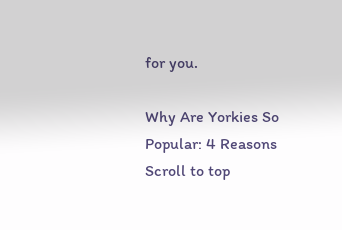for you.

Why Are Yorkies So Popular: 4 Reasons
Scroll to top